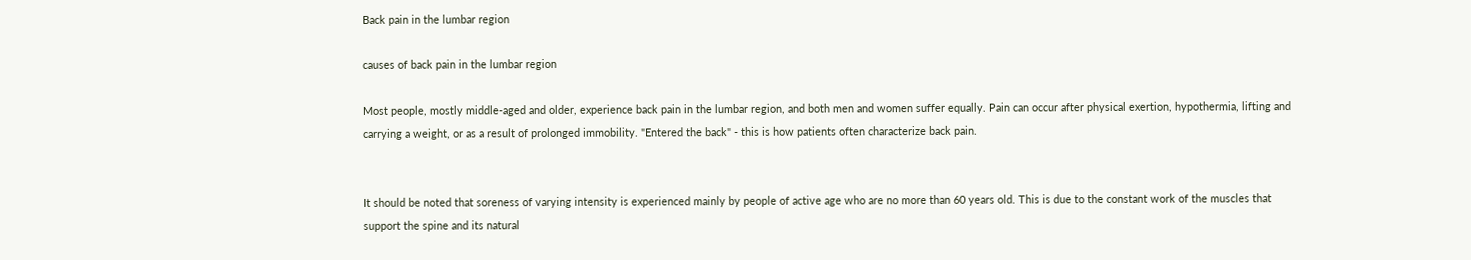Back pain in the lumbar region

causes of back pain in the lumbar region

Most people, mostly middle-aged and older, experience back pain in the lumbar region, and both men and women suffer equally. Pain can occur after physical exertion, hypothermia, lifting and carrying a weight, or as a result of prolonged immobility. "Entered the back" - this is how patients often characterize back pain.


It should be noted that soreness of varying intensity is experienced mainly by people of active age who are no more than 60 years old. This is due to the constant work of the muscles that support the spine and its natural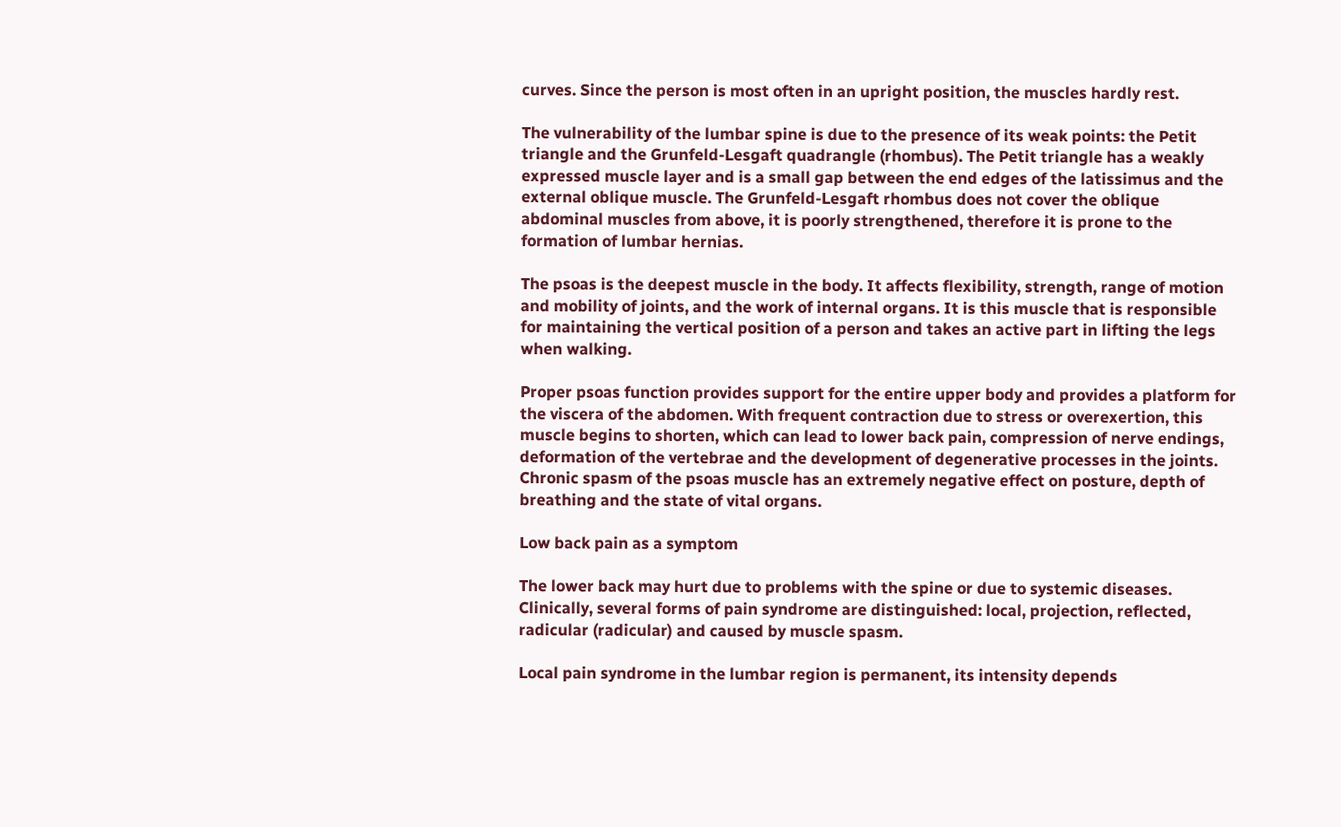curves. Since the person is most often in an upright position, the muscles hardly rest.

The vulnerability of the lumbar spine is due to the presence of its weak points: the Petit triangle and the Grunfeld-Lesgaft quadrangle (rhombus). The Petit triangle has a weakly expressed muscle layer and is a small gap between the end edges of the latissimus and the external oblique muscle. The Grunfeld-Lesgaft rhombus does not cover the oblique abdominal muscles from above, it is poorly strengthened, therefore it is prone to the formation of lumbar hernias.

The psoas is the deepest muscle in the body. It affects flexibility, strength, range of motion and mobility of joints, and the work of internal organs. It is this muscle that is responsible for maintaining the vertical position of a person and takes an active part in lifting the legs when walking.

Proper psoas function provides support for the entire upper body and provides a platform for the viscera of the abdomen. With frequent contraction due to stress or overexertion, this muscle begins to shorten, which can lead to lower back pain, compression of nerve endings, deformation of the vertebrae and the development of degenerative processes in the joints. Chronic spasm of the psoas muscle has an extremely negative effect on posture, depth of breathing and the state of vital organs.

Low back pain as a symptom

The lower back may hurt due to problems with the spine or due to systemic diseases. Clinically, several forms of pain syndrome are distinguished: local, projection, reflected, radicular (radicular) and caused by muscle spasm.

Local pain syndrome in the lumbar region is permanent, its intensity depends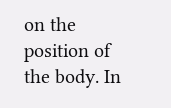on the position of the body. In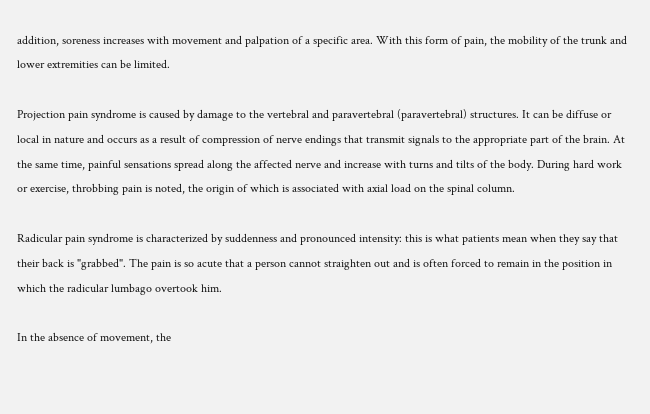addition, soreness increases with movement and palpation of a specific area. With this form of pain, the mobility of the trunk and lower extremities can be limited.

Projection pain syndrome is caused by damage to the vertebral and paravertebral (paravertebral) structures. It can be diffuse or local in nature and occurs as a result of compression of nerve endings that transmit signals to the appropriate part of the brain. At the same time, painful sensations spread along the affected nerve and increase with turns and tilts of the body. During hard work or exercise, throbbing pain is noted, the origin of which is associated with axial load on the spinal column.

Radicular pain syndrome is characterized by suddenness and pronounced intensity: this is what patients mean when they say that their back is "grabbed". The pain is so acute that a person cannot straighten out and is often forced to remain in the position in which the radicular lumbago overtook him.

In the absence of movement, the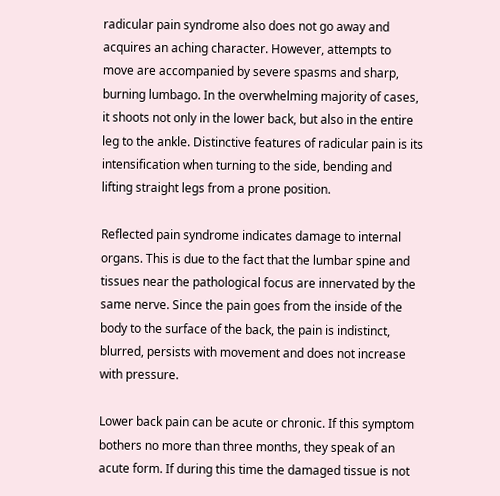radicular pain syndrome also does not go away and acquires an aching character. However, attempts to move are accompanied by severe spasms and sharp, burning lumbago. In the overwhelming majority of cases, it shoots not only in the lower back, but also in the entire leg to the ankle. Distinctive features of radicular pain is its intensification when turning to the side, bending and lifting straight legs from a prone position.

Reflected pain syndrome indicates damage to internal organs. This is due to the fact that the lumbar spine and tissues near the pathological focus are innervated by the same nerve. Since the pain goes from the inside of the body to the surface of the back, the pain is indistinct, blurred, persists with movement and does not increase with pressure.

Lower back pain can be acute or chronic. If this symptom bothers no more than three months, they speak of an acute form. If during this time the damaged tissue is not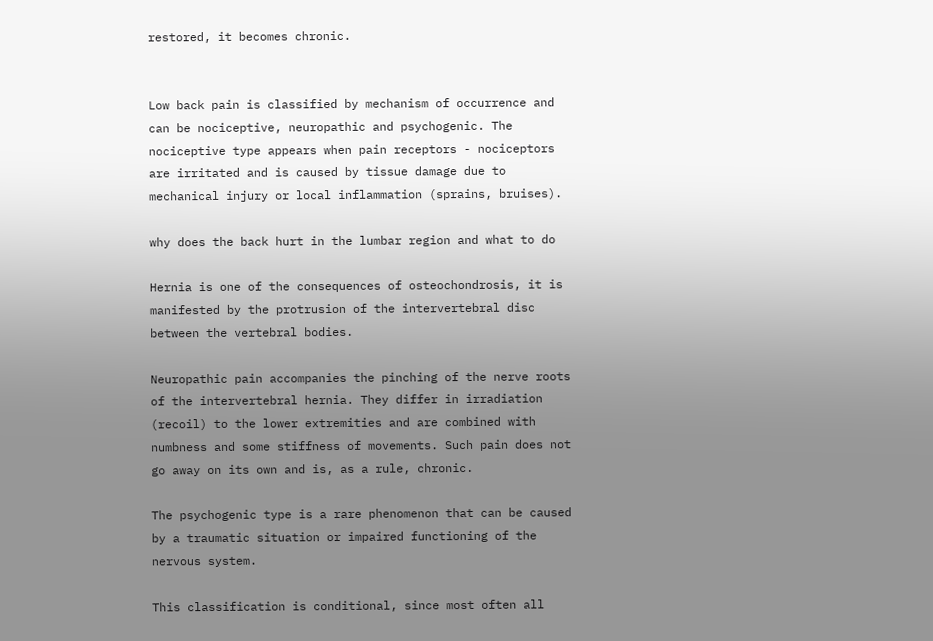restored, it becomes chronic.


Low back pain is classified by mechanism of occurrence and can be nociceptive, neuropathic and psychogenic. The nociceptive type appears when pain receptors - nociceptors are irritated and is caused by tissue damage due to mechanical injury or local inflammation (sprains, bruises).

why does the back hurt in the lumbar region and what to do

Hernia is one of the consequences of osteochondrosis, it is manifested by the protrusion of the intervertebral disc between the vertebral bodies.

Neuropathic pain accompanies the pinching of the nerve roots of the intervertebral hernia. They differ in irradiation (recoil) to the lower extremities and are combined with numbness and some stiffness of movements. Such pain does not go away on its own and is, as a rule, chronic.

The psychogenic type is a rare phenomenon that can be caused by a traumatic situation or impaired functioning of the nervous system.

This classification is conditional, since most often all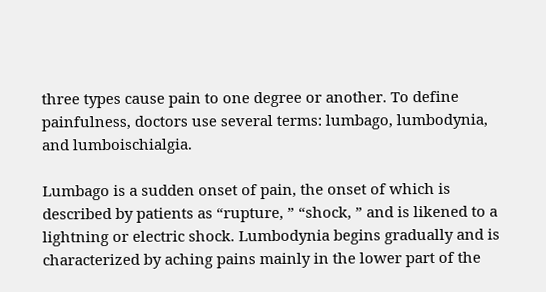three types cause pain to one degree or another. To define painfulness, doctors use several terms: lumbago, lumbodynia, and lumboischialgia.

Lumbago is a sudden onset of pain, the onset of which is described by patients as “rupture, ” “shock, ” and is likened to a lightning or electric shock. Lumbodynia begins gradually and is characterized by aching pains mainly in the lower part of the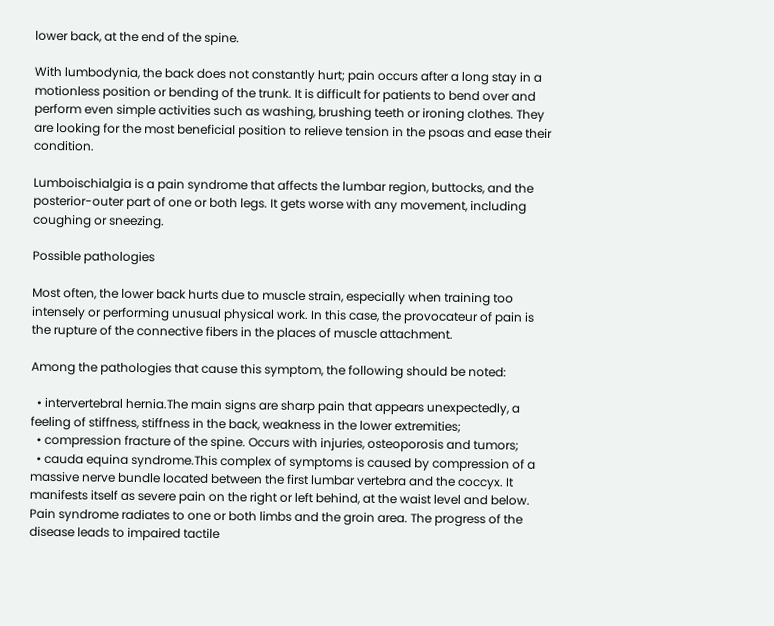lower back, at the end of the spine.

With lumbodynia, the back does not constantly hurt; pain occurs after a long stay in a motionless position or bending of the trunk. It is difficult for patients to bend over and perform even simple activities such as washing, brushing teeth or ironing clothes. They are looking for the most beneficial position to relieve tension in the psoas and ease their condition.

Lumboischialgia is a pain syndrome that affects the lumbar region, buttocks, and the posterior-outer part of one or both legs. It gets worse with any movement, including coughing or sneezing.

Possible pathologies

Most often, the lower back hurts due to muscle strain, especially when training too intensely or performing unusual physical work. In this case, the provocateur of pain is the rupture of the connective fibers in the places of muscle attachment.

Among the pathologies that cause this symptom, the following should be noted:

  • intervertebral hernia.The main signs are sharp pain that appears unexpectedly, a feeling of stiffness, stiffness in the back, weakness in the lower extremities;
  • compression fracture of the spine. Occurs with injuries, osteoporosis and tumors;
  • cauda equina syndrome.This complex of symptoms is caused by compression of a massive nerve bundle located between the first lumbar vertebra and the coccyx. It manifests itself as severe pain on the right or left behind, at the waist level and below. Pain syndrome radiates to one or both limbs and the groin area. The progress of the disease leads to impaired tactile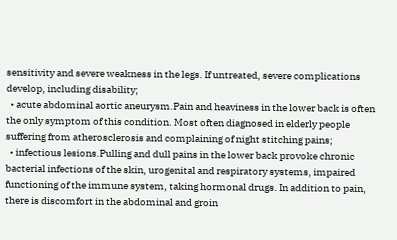sensitivity and severe weakness in the legs. If untreated, severe complications develop, including disability;
  • acute abdominal aortic aneurysm.Pain and heaviness in the lower back is often the only symptom of this condition. Most often diagnosed in elderly people suffering from atherosclerosis and complaining of night stitching pains;
  • infectious lesions.Pulling and dull pains in the lower back provoke chronic bacterial infections of the skin, urogenital and respiratory systems, impaired functioning of the immune system, taking hormonal drugs. In addition to pain, there is discomfort in the abdominal and groin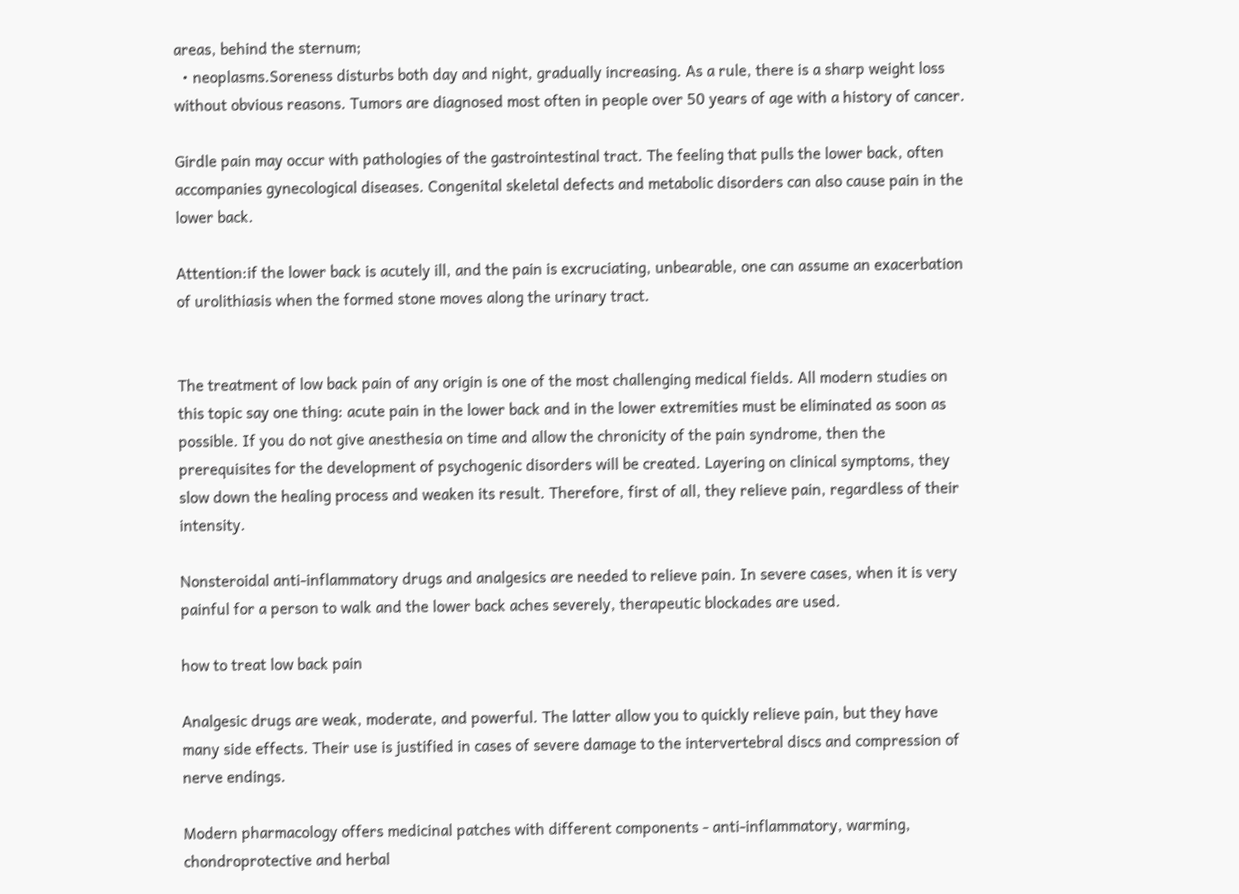areas, behind the sternum;
  • neoplasms.Soreness disturbs both day and night, gradually increasing. As a rule, there is a sharp weight loss without obvious reasons. Tumors are diagnosed most often in people over 50 years of age with a history of cancer.

Girdle pain may occur with pathologies of the gastrointestinal tract. The feeling that pulls the lower back, often accompanies gynecological diseases. Congenital skeletal defects and metabolic disorders can also cause pain in the lower back.

Attention:if the lower back is acutely ill, and the pain is excruciating, unbearable, one can assume an exacerbation of urolithiasis when the formed stone moves along the urinary tract.


The treatment of low back pain of any origin is one of the most challenging medical fields. All modern studies on this topic say one thing: acute pain in the lower back and in the lower extremities must be eliminated as soon as possible. If you do not give anesthesia on time and allow the chronicity of the pain syndrome, then the prerequisites for the development of psychogenic disorders will be created. Layering on clinical symptoms, they slow down the healing process and weaken its result. Therefore, first of all, they relieve pain, regardless of their intensity.

Nonsteroidal anti-inflammatory drugs and analgesics are needed to relieve pain. In severe cases, when it is very painful for a person to walk and the lower back aches severely, therapeutic blockades are used.

how to treat low back pain

Analgesic drugs are weak, moderate, and powerful. The latter allow you to quickly relieve pain, but they have many side effects. Their use is justified in cases of severe damage to the intervertebral discs and compression of nerve endings.

Modern pharmacology offers medicinal patches with different components - anti-inflammatory, warming, chondroprotective and herbal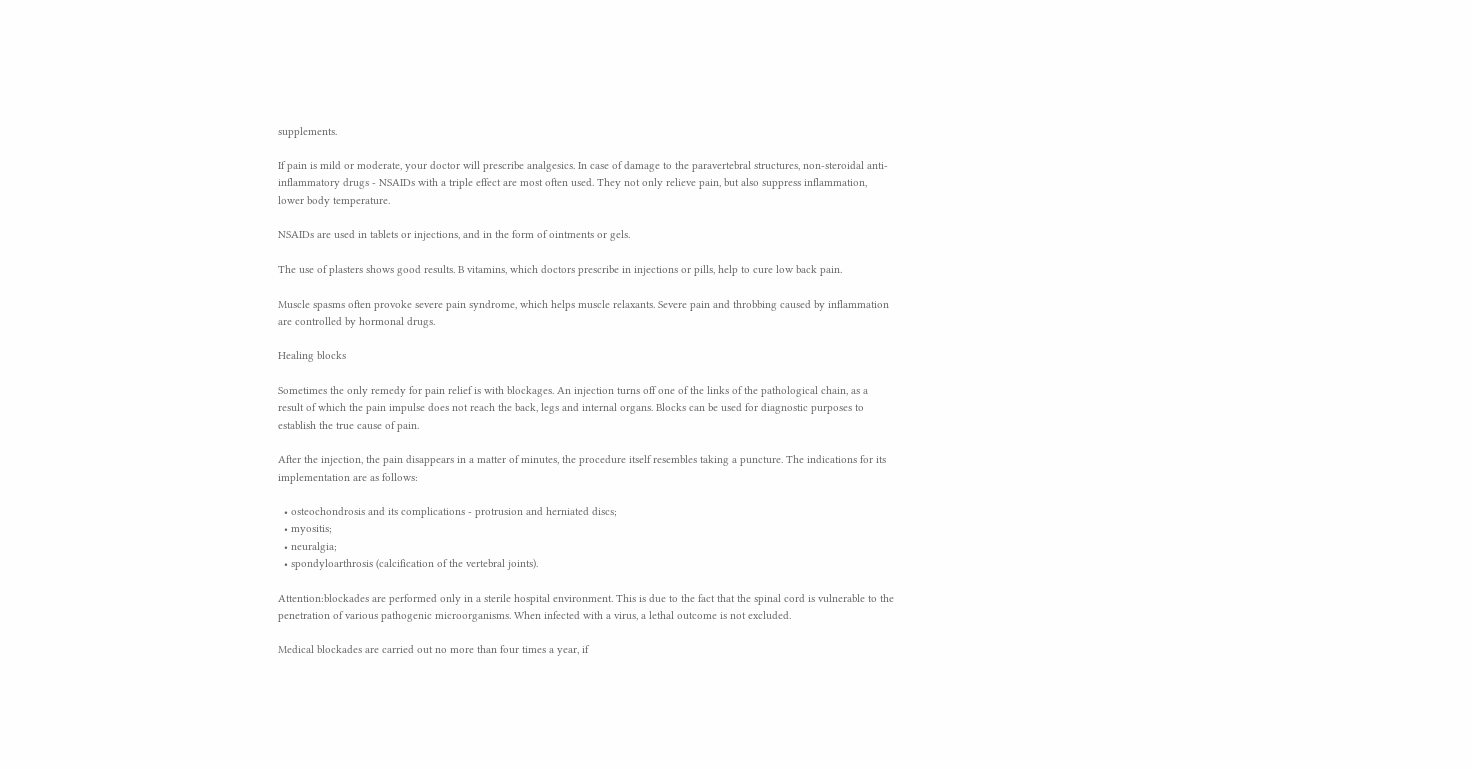supplements.

If pain is mild or moderate, your doctor will prescribe analgesics. In case of damage to the paravertebral structures, non-steroidal anti-inflammatory drugs - NSAIDs with a triple effect are most often used. They not only relieve pain, but also suppress inflammation, lower body temperature.

NSAIDs are used in tablets or injections, and in the form of ointments or gels.

The use of plasters shows good results. B vitamins, which doctors prescribe in injections or pills, help to cure low back pain.

Muscle spasms often provoke severe pain syndrome, which helps muscle relaxants. Severe pain and throbbing caused by inflammation are controlled by hormonal drugs.

Healing blocks

Sometimes the only remedy for pain relief is with blockages. An injection turns off one of the links of the pathological chain, as a result of which the pain impulse does not reach the back, legs and internal organs. Blocks can be used for diagnostic purposes to establish the true cause of pain.

After the injection, the pain disappears in a matter of minutes, the procedure itself resembles taking a puncture. The indications for its implementation are as follows:

  • osteochondrosis and its complications - protrusion and herniated discs;
  • myositis;
  • neuralgia;
  • spondyloarthrosis (calcification of the vertebral joints).

Attention:blockades are performed only in a sterile hospital environment. This is due to the fact that the spinal cord is vulnerable to the penetration of various pathogenic microorganisms. When infected with a virus, a lethal outcome is not excluded.

Medical blockades are carried out no more than four times a year, if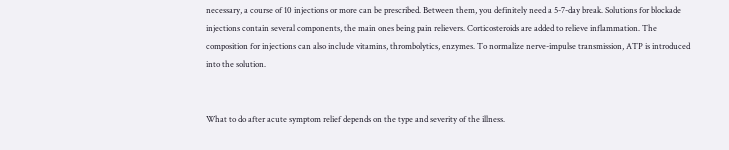necessary, a course of 10 injections or more can be prescribed. Between them, you definitely need a 5-7-day break. Solutions for blockade injections contain several components, the main ones being pain relievers. Corticosteroids are added to relieve inflammation. The composition for injections can also include vitamins, thrombolytics, enzymes. To normalize nerve-impulse transmission, ATP is introduced into the solution.


What to do after acute symptom relief depends on the type and severity of the illness.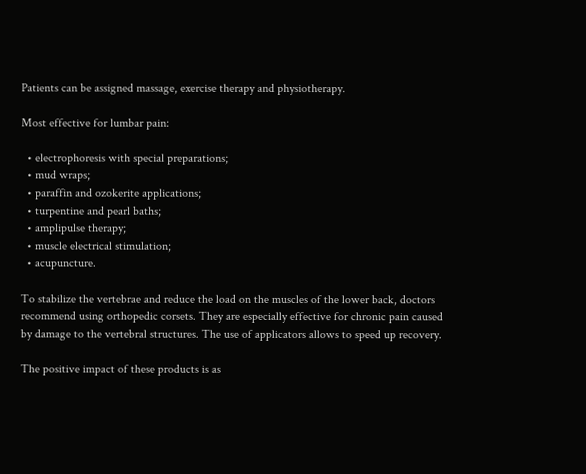Patients can be assigned massage, exercise therapy and physiotherapy.

Most effective for lumbar pain:

  • electrophoresis with special preparations;
  • mud wraps;
  • paraffin and ozokerite applications;
  • turpentine and pearl baths;
  • amplipulse therapy;
  • muscle electrical stimulation;
  • acupuncture.

To stabilize the vertebrae and reduce the load on the muscles of the lower back, doctors recommend using orthopedic corsets. They are especially effective for chronic pain caused by damage to the vertebral structures. The use of applicators allows to speed up recovery.

The positive impact of these products is as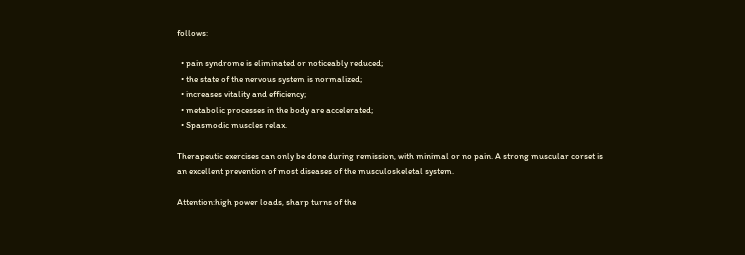follows:

  • pain syndrome is eliminated or noticeably reduced;
  • the state of the nervous system is normalized;
  • increases vitality and efficiency;
  • metabolic processes in the body are accelerated;
  • Spasmodic muscles relax.

Therapeutic exercises can only be done during remission, with minimal or no pain. A strong muscular corset is an excellent prevention of most diseases of the musculoskeletal system.

Attention:high power loads, sharp turns of the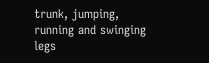trunk, jumping, running and swinging legs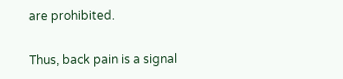are prohibited.

Thus, back pain is a signal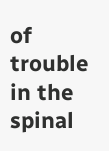of trouble in the spinal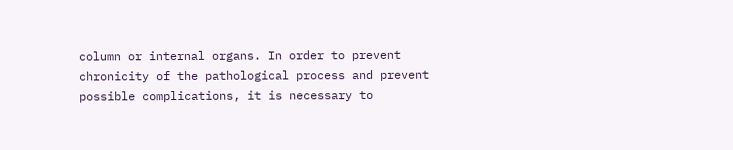column or internal organs. In order to prevent chronicity of the pathological process and prevent possible complications, it is necessary to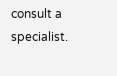consult a specialist.